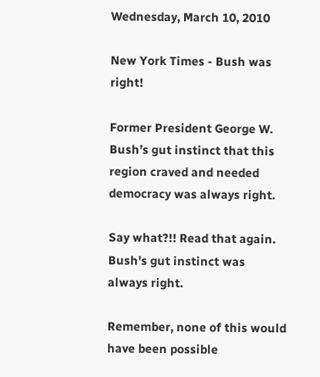Wednesday, March 10, 2010

New York Times - Bush was right!

Former President George W. Bush’s gut instinct that this region craved and needed democracy was always right.

Say what?!! Read that again. Bush's gut instinct was always right.

Remember, none of this would have been possible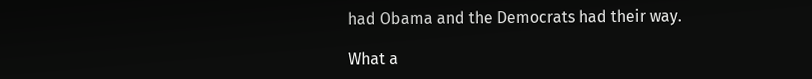had Obama and the Democrats had their way.

What a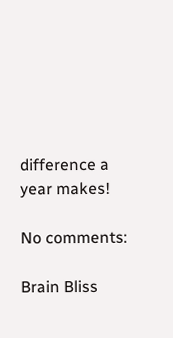difference a year makes!

No comments:

Brain Bliss